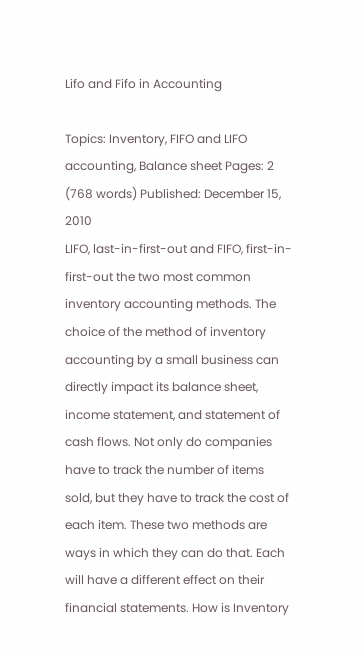Lifo and Fifo in Accounting

Topics: Inventory, FIFO and LIFO accounting, Balance sheet Pages: 2 (768 words) Published: December 15, 2010
LIFO, last-in-first-out and FIFO, first-in-first-out the two most common inventory accounting methods. The choice of the method of inventory accounting by a small business can directly impact its balance sheet, income statement, and statement of cash flows. Not only do companies have to track the number of items sold, but they have to track the cost of each item. These two methods are ways in which they can do that. Each will have a different effect on their financial statements. How is Inventory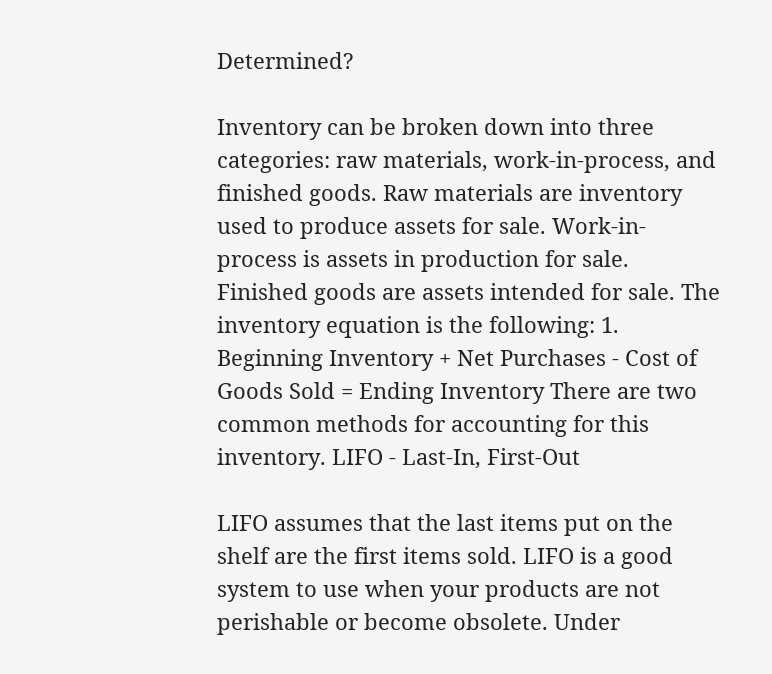Determined?

Inventory can be broken down into three categories: raw materials, work-in-process, and finished goods. Raw materials are inventory used to produce assets for sale. Work-in-process is assets in production for sale. Finished goods are assets intended for sale. The inventory equation is the following: 1. Beginning Inventory + Net Purchases - Cost of Goods Sold = Ending Inventory There are two common methods for accounting for this inventory. LIFO - Last-In, First-Out

LIFO assumes that the last items put on the shelf are the first items sold. LIFO is a good system to use when your products are not perishable or become obsolete. Under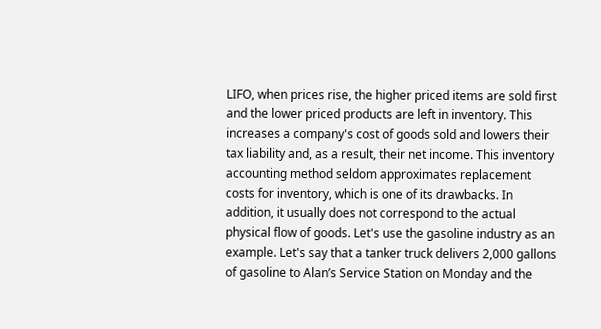LIFO, when prices rise, the higher priced items are sold first and the lower priced products are left in inventory. This increases a company's cost of goods sold and lowers their tax liability and, as a result, their net income. This inventory accounting method seldom approximates replacement costs for inventory, which is one of its drawbacks. In addition, it usually does not correspond to the actual physical flow of goods. Let's use the gasoline industry as an example. Let's say that a tanker truck delivers 2,000 gallons of gasoline to Alan’s Service Station on Monday and the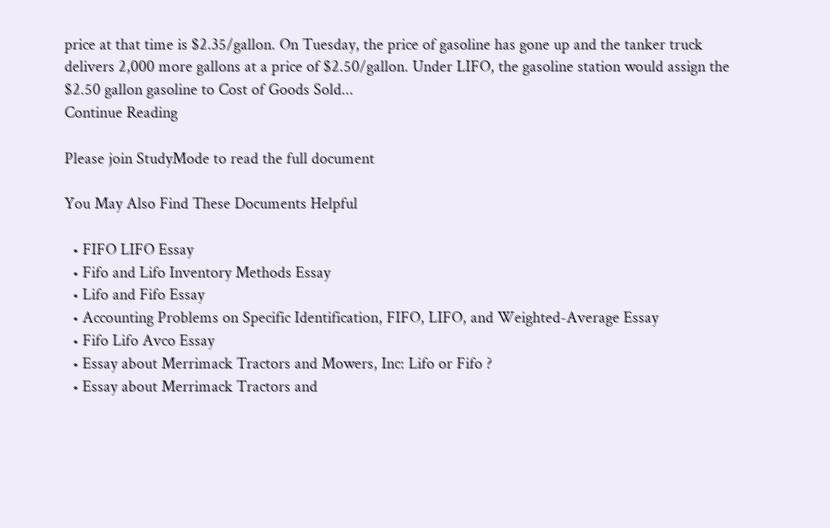price at that time is $2.35/gallon. On Tuesday, the price of gasoline has gone up and the tanker truck delivers 2,000 more gallons at a price of $2.50/gallon. Under LIFO, the gasoline station would assign the $2.50 gallon gasoline to Cost of Goods Sold...
Continue Reading

Please join StudyMode to read the full document

You May Also Find These Documents Helpful

  • FIFO LIFO Essay
  • Fifo and Lifo Inventory Methods Essay
  • Lifo and Fifo Essay
  • Accounting Problems on Specific Identification, FIFO, LIFO, and Weighted-Average Essay
  • Fifo Lifo Avco Essay
  • Essay about Merrimack Tractors and Mowers, Inc: Lifo or Fifo ?
  • Essay about Merrimack Tractors and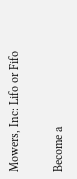Mowers, Inc: Lifo or Fifo

Become a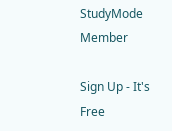StudyMode Member

Sign Up - It's Free